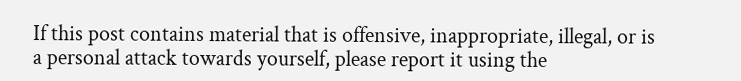If this post contains material that is offensive, inappropriate, illegal, or is a personal attack towards yourself, please report it using the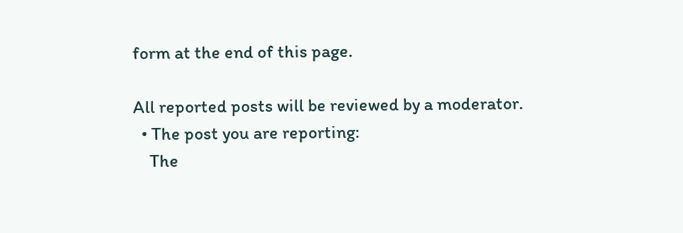form at the end of this page.

All reported posts will be reviewed by a moderator.
  • The post you are reporting:
    The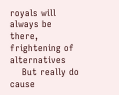royals will always be there, frightening of alternatives
    But really do cause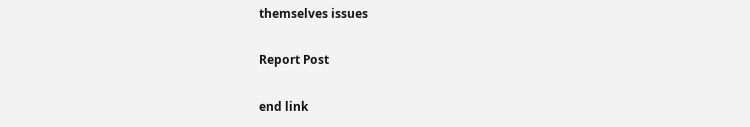themselves issues

Report Post

end link